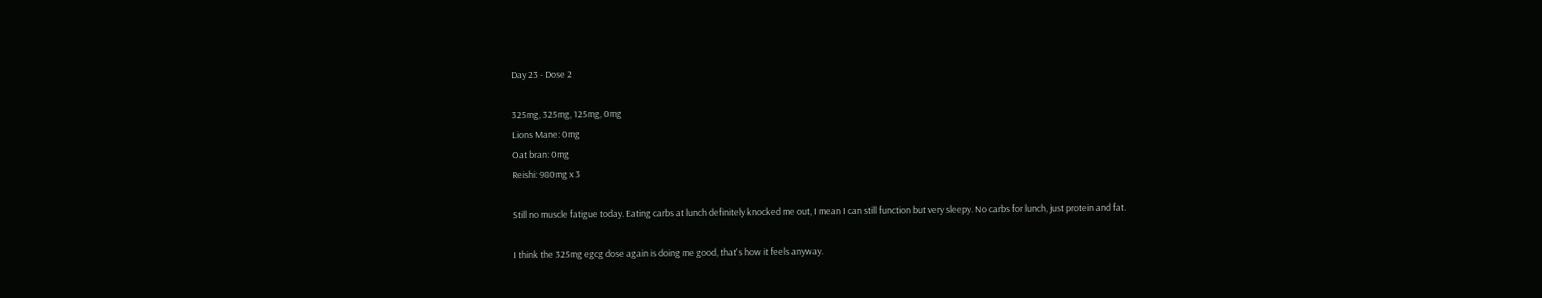Day 23 - Dose 2

325mg, 325mg, 125mg, 0mg
Lions Mane: 0mg
Oat bran: 0mg
Reishi: 980mg x 3

Still no muscle fatigue today. Eating carbs at lunch definitely knocked me out, I mean I can still function but very sleepy. No carbs for lunch, just protein and fat.

I think the 325mg egcg dose again is doing me good, that's how it feels anyway.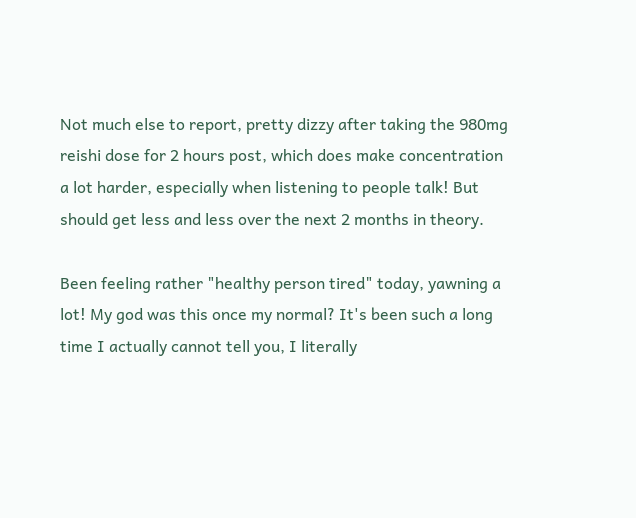Not much else to report, pretty dizzy after taking the 980mg reishi dose for 2 hours post, which does make concentration a lot harder, especially when listening to people talk! But should get less and less over the next 2 months in theory.

Been feeling rather "healthy person tired" today, yawning a lot! My god was this once my normal? It's been such a long time I actually cannot tell you, I literally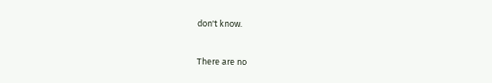don't know.


There are no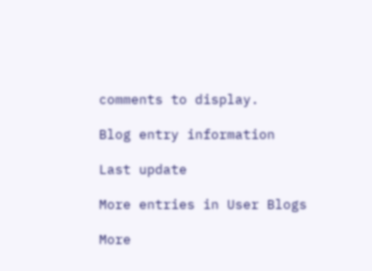comments to display.

Blog entry information

Last update

More entries in User Blogs

More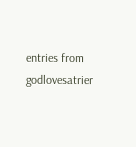entries from godlovesatrier